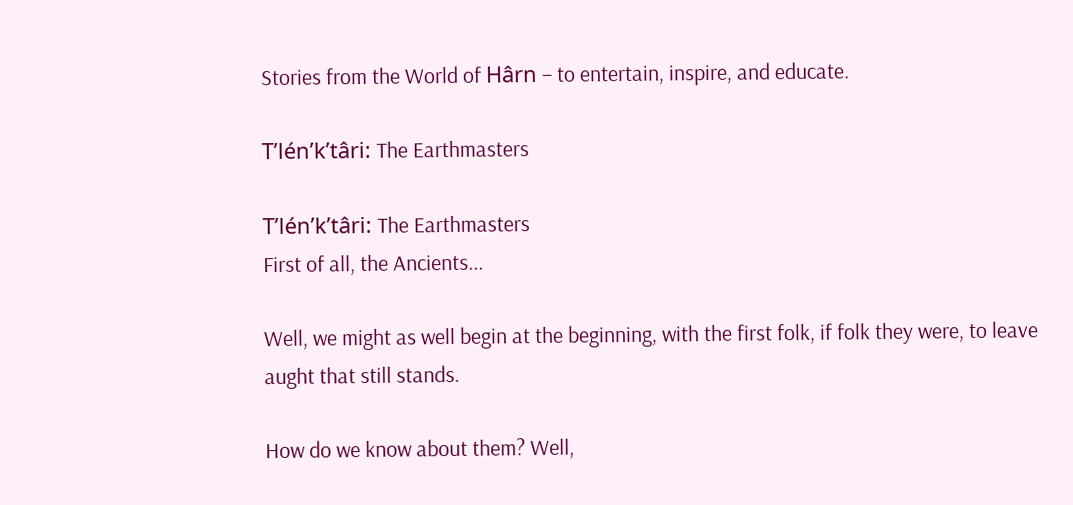Stories from the World of Hârn – to entertain, inspire, and educate.

T’lén’k’târi: The Earthmasters

T’lén’k’târi: The Earthmasters
First of all, the Ancients...

Well, we might as well begin at the beginning, with the first folk, if folk they were, to leave aught that still stands.

How do we know about them? Well,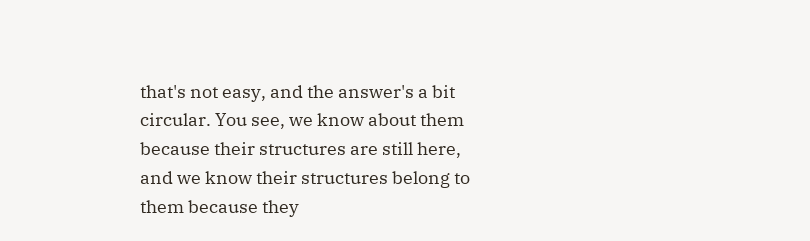that's not easy, and the answer's a bit circular. You see, we know about them because their structures are still here, and we know their structures belong to them because they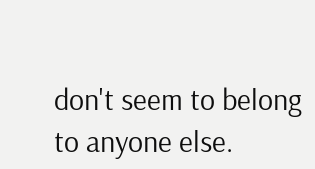don't seem to belong to anyone else.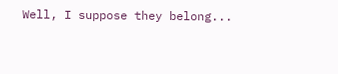Well, I suppose they belong...